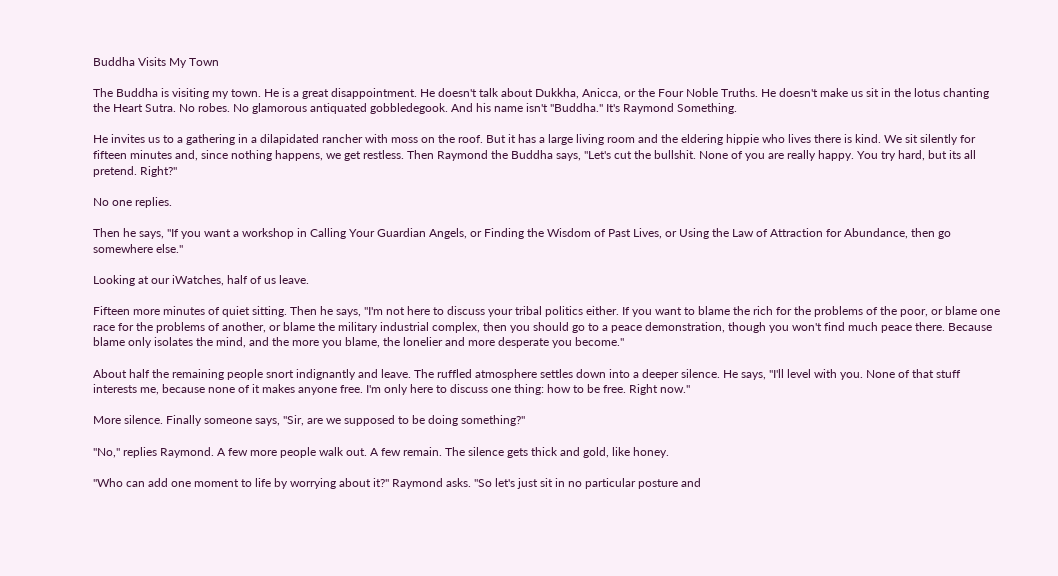Buddha Visits My Town

The Buddha is visiting my town. He is a great disappointment. He doesn't talk about Dukkha, Anicca, or the Four Noble Truths. He doesn't make us sit in the lotus chanting the Heart Sutra. No robes. No glamorous antiquated gobbledegook. And his name isn't "Buddha." It's Raymond Something.

He invites us to a gathering in a dilapidated rancher with moss on the roof. But it has a large living room and the eldering hippie who lives there is kind. We sit silently for fifteen minutes and, since nothing happens, we get restless. Then Raymond the Buddha says, "Let's cut the bullshit. None of you are really happy. You try hard, but its all pretend. Right?"

No one replies.

Then he says, "If you want a workshop in Calling Your Guardian Angels, or Finding the Wisdom of Past Lives, or Using the Law of Attraction for Abundance, then go somewhere else."

Looking at our iWatches, half of us leave.

Fifteen more minutes of quiet sitting. Then he says, "I'm not here to discuss your tribal politics either. If you want to blame the rich for the problems of the poor, or blame one race for the problems of another, or blame the military industrial complex, then you should go to a peace demonstration, though you won't find much peace there. Because blame only isolates the mind, and the more you blame, the lonelier and more desperate you become."

About half the remaining people snort indignantly and leave. The ruffled atmosphere settles down into a deeper silence. He says, "I'll level with you. None of that stuff interests me, because none of it makes anyone free. I'm only here to discuss one thing: how to be free. Right now."

More silence. Finally someone says, "Sir, are we supposed to be doing something?"

"No," replies Raymond. A few more people walk out. A few remain. The silence gets thick and gold, like honey.

"Who can add one moment to life by worrying about it?" Raymond asks. "So let's just sit in no particular posture and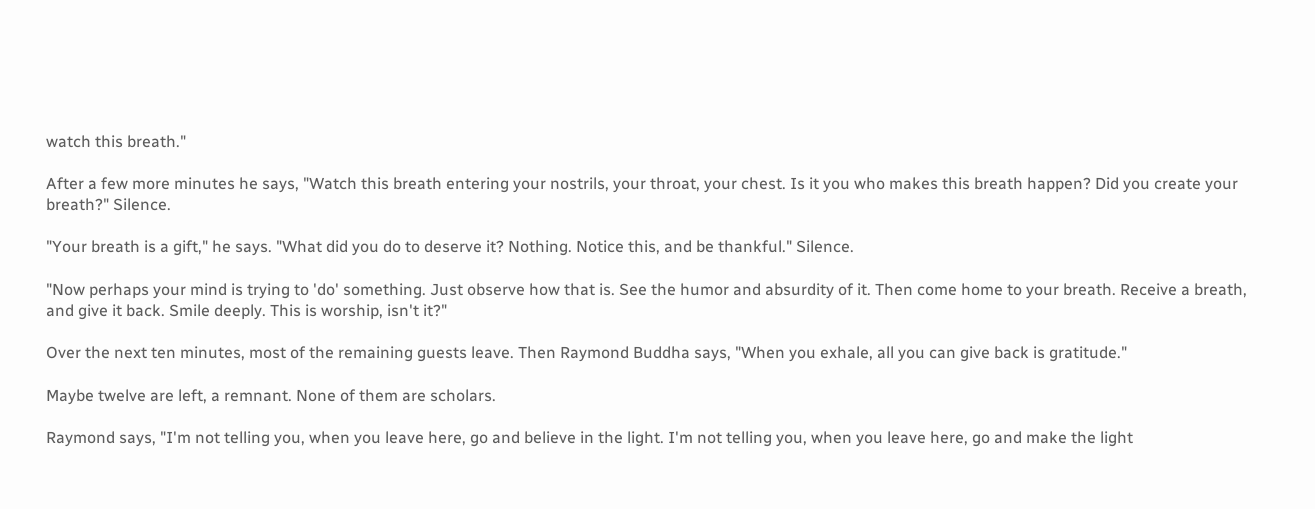watch this breath."

After a few more minutes he says, "Watch this breath entering your nostrils, your throat, your chest. Is it you who makes this breath happen? Did you create your breath?" Silence.

"Your breath is a gift," he says. "What did you do to deserve it? Nothing. Notice this, and be thankful." Silence.

"Now perhaps your mind is trying to 'do' something. Just observe how that is. See the humor and absurdity of it. Then come home to your breath. Receive a breath, and give it back. Smile deeply. This is worship, isn't it?"

Over the next ten minutes, most of the remaining guests leave. Then Raymond Buddha says, "When you exhale, all you can give back is gratitude."

Maybe twelve are left, a remnant. None of them are scholars.

Raymond says, "I'm not telling you, when you leave here, go and believe in the light. I'm not telling you, when you leave here, go and make the light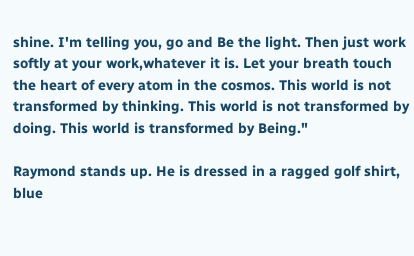shine. I'm telling you, go and Be the light. Then just work softly at your work,whatever it is. Let your breath touch the heart of every atom in the cosmos. This world is not transformed by thinking. This world is not transformed by doing. This world is transformed by Being."

Raymond stands up. He is dressed in a ragged golf shirt, blue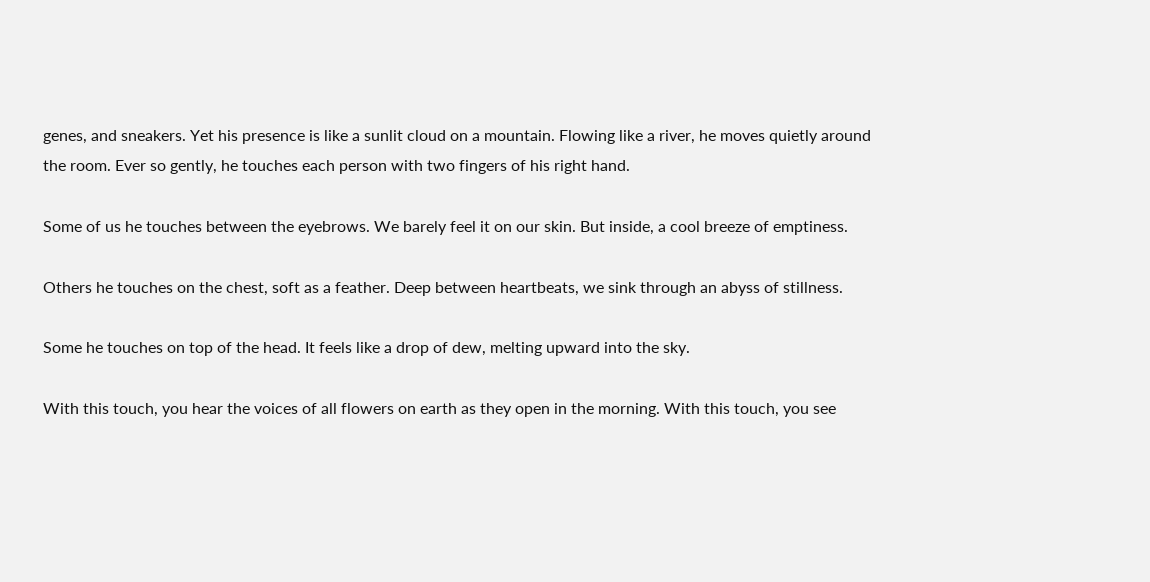genes, and sneakers. Yet his presence is like a sunlit cloud on a mountain. Flowing like a river, he moves quietly around the room. Ever so gently, he touches each person with two fingers of his right hand.

Some of us he touches between the eyebrows. We barely feel it on our skin. But inside, a cool breeze of emptiness.

Others he touches on the chest, soft as a feather. Deep between heartbeats, we sink through an abyss of stillness.

Some he touches on top of the head. It feels like a drop of dew, melting upward into the sky.

With this touch, you hear the voices of all flowers on earth as they open in the morning. With this touch, you see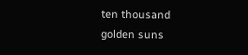ten thousand golden suns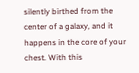silently birthed from the center of a galaxy, and it happens in the core of your chest. With this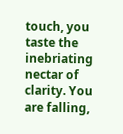touch, you taste the inebriating nectar of clarity. You are falling,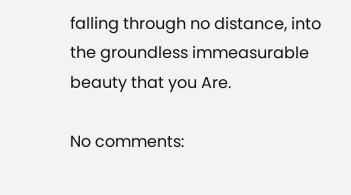falling through no distance, into the groundless immeasurable beauty that you Are.

No comments: